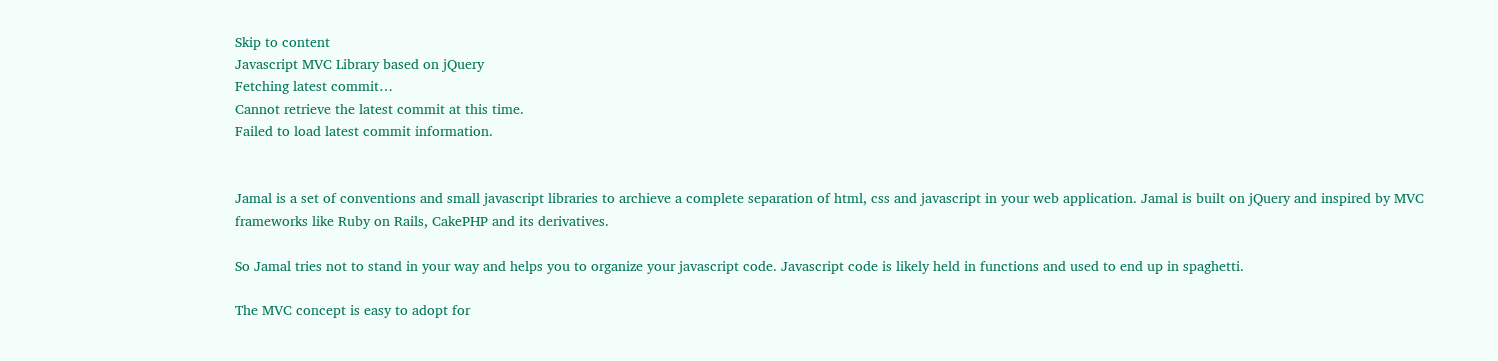Skip to content
Javascript MVC Library based on jQuery
Fetching latest commit…
Cannot retrieve the latest commit at this time.
Failed to load latest commit information.


Jamal is a set of conventions and small javascript libraries to archieve a complete separation of html, css and javascript in your web application. Jamal is built on jQuery and inspired by MVC frameworks like Ruby on Rails, CakePHP and its derivatives.

So Jamal tries not to stand in your way and helps you to organize your javascript code. Javascript code is likely held in functions and used to end up in spaghetti.

The MVC concept is easy to adopt for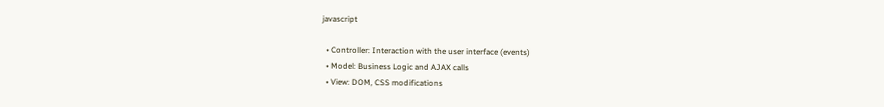javascript

  • Controller: Interaction with the user interface (events)
  • Model: Business Logic and AJAX calls
  • View: DOM, CSS modifications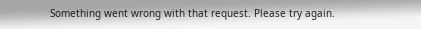Something went wrong with that request. Please try again.